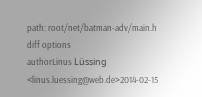path: root/net/batman-adv/main.h
diff options
authorLinus Lüssing <linus.luessing@web.de>2014-02-15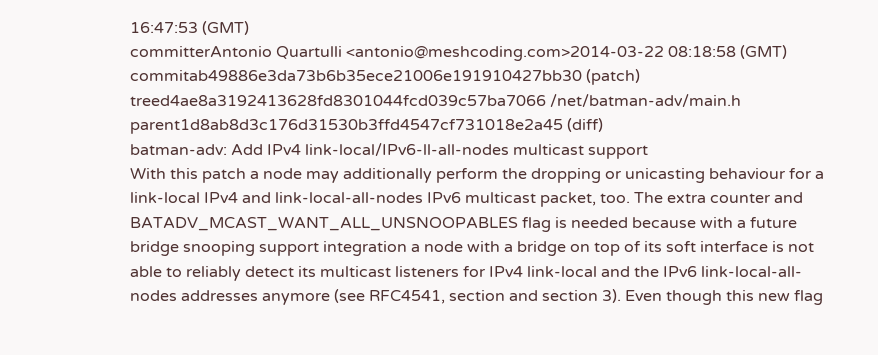16:47:53 (GMT)
committerAntonio Quartulli <antonio@meshcoding.com>2014-03-22 08:18:58 (GMT)
commitab49886e3da73b6b35ece21006e191910427bb30 (patch)
treed4ae8a3192413628fd8301044fcd039c57ba7066 /net/batman-adv/main.h
parent1d8ab8d3c176d31530b3ffd4547cf731018e2a45 (diff)
batman-adv: Add IPv4 link-local/IPv6-ll-all-nodes multicast support
With this patch a node may additionally perform the dropping or unicasting behaviour for a link-local IPv4 and link-local-all-nodes IPv6 multicast packet, too. The extra counter and BATADV_MCAST_WANT_ALL_UNSNOOPABLES flag is needed because with a future bridge snooping support integration a node with a bridge on top of its soft interface is not able to reliably detect its multicast listeners for IPv4 link-local and the IPv6 link-local-all-nodes addresses anymore (see RFC4541, section and section 3). Even though this new flag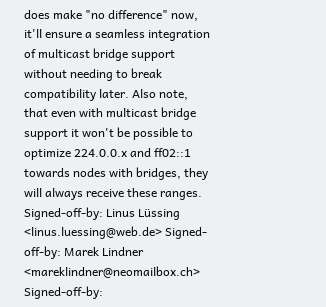does make "no difference" now, it'll ensure a seamless integration of multicast bridge support without needing to break compatibility later. Also note, that even with multicast bridge support it won't be possible to optimize 224.0.0.x and ff02::1 towards nodes with bridges, they will always receive these ranges. Signed-off-by: Linus Lüssing <linus.luessing@web.de> Signed-off-by: Marek Lindner <mareklindner@neomailbox.ch> Signed-off-by: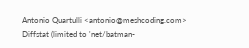Antonio Quartulli <antonio@meshcoding.com>
Diffstat (limited to 'net/batman-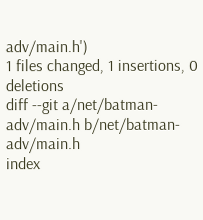adv/main.h')
1 files changed, 1 insertions, 0 deletions
diff --git a/net/batman-adv/main.h b/net/batman-adv/main.h
index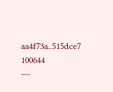aa4f73a..515dce7 100644
---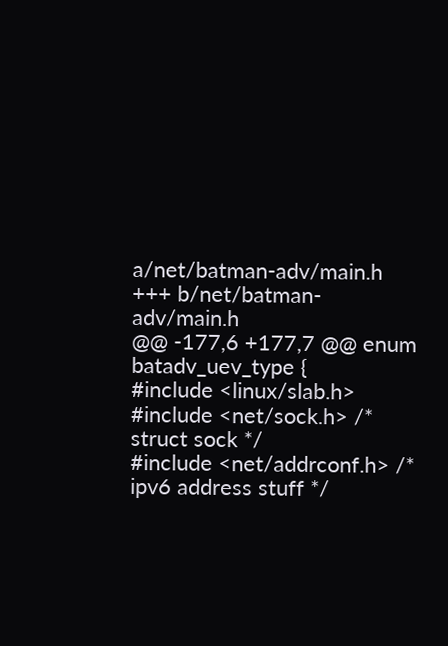a/net/batman-adv/main.h
+++ b/net/batman-adv/main.h
@@ -177,6 +177,7 @@ enum batadv_uev_type {
#include <linux/slab.h>
#include <net/sock.h> /* struct sock */
#include <net/addrconf.h> /* ipv6 address stuff */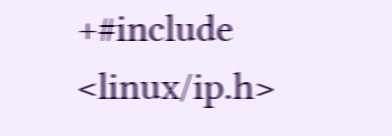+#include <linux/ip.h>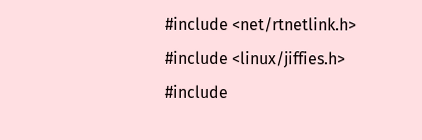#include <net/rtnetlink.h>
#include <linux/jiffies.h>
#include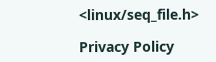<linux/seq_file.h>

Privacy Policy